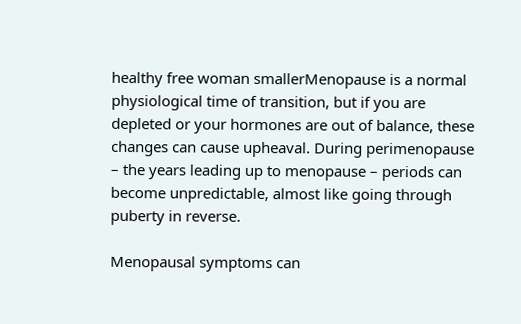healthy free woman smallerMenopause is a normal physiological time of transition, but if you are depleted or your hormones are out of balance, these changes can cause upheaval. During perimenopause – the years leading up to menopause – periods can become unpredictable, almost like going through puberty in reverse.

Menopausal symptoms can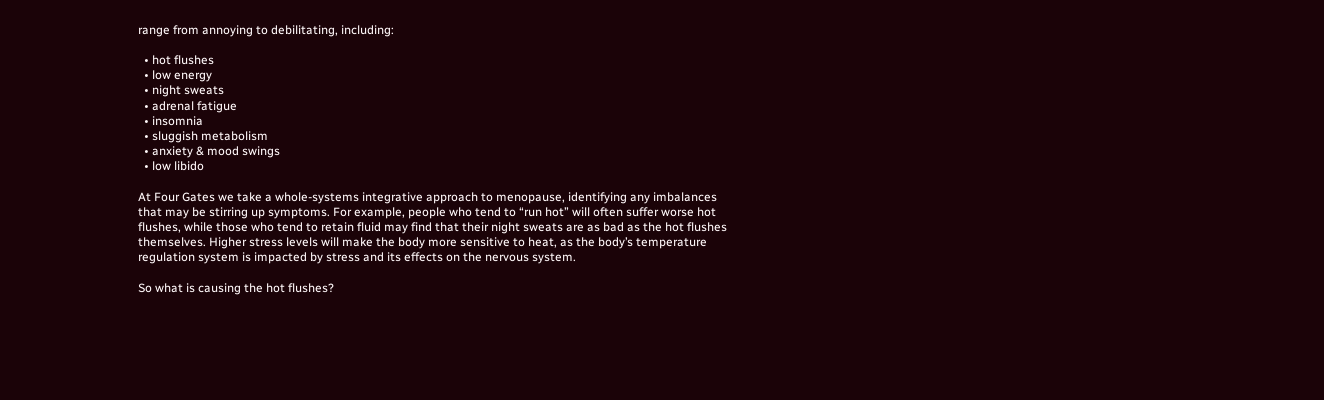range from annoying to debilitating, including:

  • hot flushes
  • low energy
  • night sweats
  • adrenal fatigue
  • insomnia
  • sluggish metabolism
  • anxiety & mood swings
  • low libido

At Four Gates we take a whole-systems integrative approach to menopause, identifying any imbalances that may be stirring up symptoms. For example, people who tend to “run hot” will often suffer worse hot flushes, while those who tend to retain fluid may find that their night sweats are as bad as the hot flushes themselves. Higher stress levels will make the body more sensitive to heat, as the body’s temperature regulation system is impacted by stress and its effects on the nervous system.

So what is causing the hot flushes?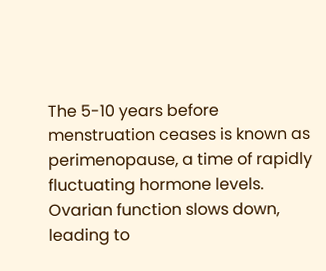The 5-10 years before menstruation ceases is known as perimenopause, a time of rapidly fluctuating hormone levels. Ovarian function slows down, leading to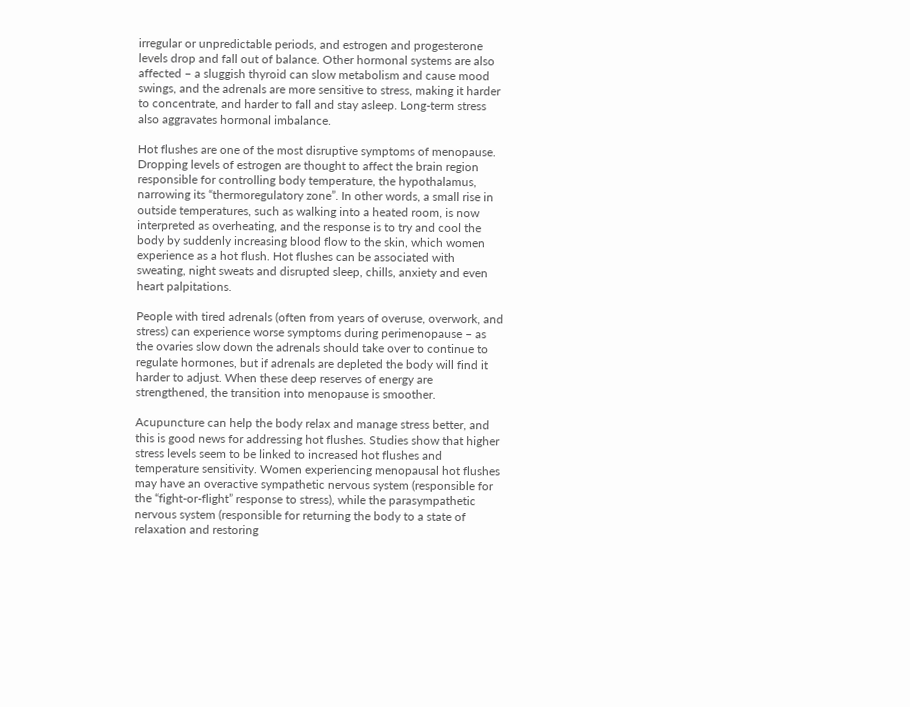irregular or unpredictable periods, and estrogen and progesterone levels drop and fall out of balance. Other hormonal systems are also affected – a sluggish thyroid can slow metabolism and cause mood swings, and the adrenals are more sensitive to stress, making it harder to concentrate, and harder to fall and stay asleep. Long-term stress also aggravates hormonal imbalance.

Hot flushes are one of the most disruptive symptoms of menopause. Dropping levels of estrogen are thought to affect the brain region responsible for controlling body temperature, the hypothalamus, narrowing its “thermoregulatory zone”. In other words, a small rise in outside temperatures, such as walking into a heated room, is now interpreted as overheating, and the response is to try and cool the body by suddenly increasing blood flow to the skin, which women experience as a hot flush. Hot flushes can be associated with sweating, night sweats and disrupted sleep, chills, anxiety and even heart palpitations.

People with tired adrenals (often from years of overuse, overwork, and stress) can experience worse symptoms during perimenopause – as the ovaries slow down the adrenals should take over to continue to regulate hormones, but if adrenals are depleted the body will find it harder to adjust. When these deep reserves of energy are strengthened, the transition into menopause is smoother.

Acupuncture can help the body relax and manage stress better, and this is good news for addressing hot flushes. Studies show that higher stress levels seem to be linked to increased hot flushes and temperature sensitivity. Women experiencing menopausal hot flushes may have an overactive sympathetic nervous system (responsible for the “fight-or-flight” response to stress), while the parasympathetic nervous system (responsible for returning the body to a state of relaxation and restoring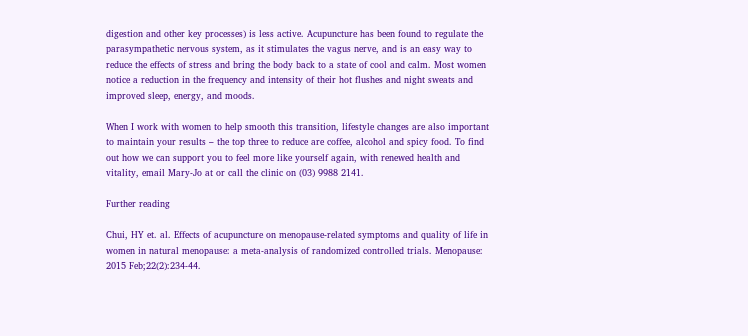digestion and other key processes) is less active. Acupuncture has been found to regulate the parasympathetic nervous system, as it stimulates the vagus nerve, and is an easy way to reduce the effects of stress and bring the body back to a state of cool and calm. Most women notice a reduction in the frequency and intensity of their hot flushes and night sweats and improved sleep, energy, and moods.

When I work with women to help smooth this transition, lifestyle changes are also important to maintain your results – the top three to reduce are coffee, alcohol and spicy food. To find out how we can support you to feel more like yourself again, with renewed health and vitality, email Mary-Jo at or call the clinic on (03) 9988 2141.

Further reading

Chui, HY et. al. Effects of acupuncture on menopause-related symptoms and quality of life in women in natural menopause: a meta-analysis of randomized controlled trials. Menopause: 2015 Feb;22(2):234-44.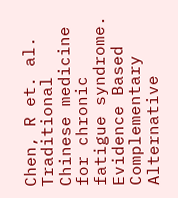Chen, R et. al. Traditional Chinese medicine for chronic fatigue syndrome. Evidence Based Complementary Alternative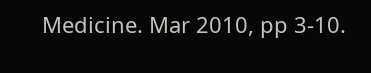Medicine. Mar 2010, pp 3-10.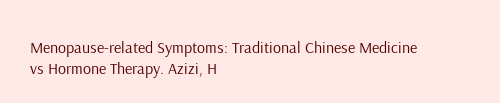Menopause-related Symptoms: Traditional Chinese Medicine vs Hormone Therapy. Azizi, H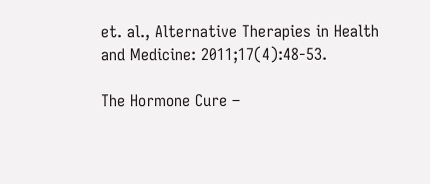et. al., Alternative Therapies in Health and Medicine: 2011;17(4):48-53.

The Hormone Cure –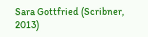Sara Gottfried (Scribner, 2013)